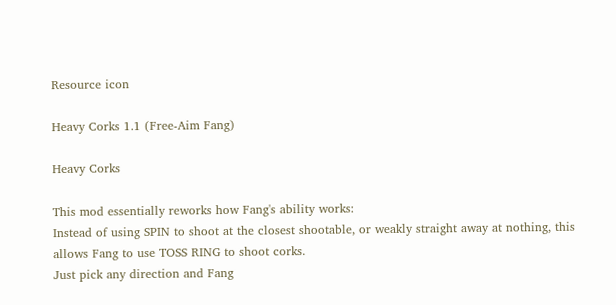Resource icon

Heavy Corks 1.1 (Free-Aim Fang)

Heavy Corks

This mod essentially reworks how Fang's ability works:
Instead of using SPIN to shoot at the closest shootable, or weakly straight away at nothing, this allows Fang to use TOSS RING to shoot corks.
Just pick any direction and Fang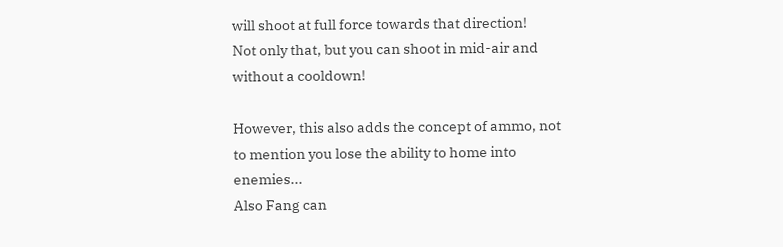will shoot at full force towards that direction!
Not only that, but you can shoot in mid-air and without a cooldown!

However, this also adds the concept of ammo, not to mention you lose the ability to home into enemies...
Also Fang can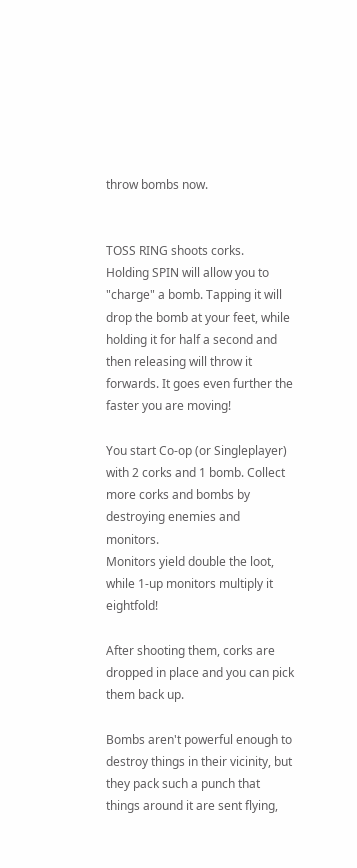throw bombs now.


TOSS RING shoots corks.
Holding SPIN will allow you to "charge" a bomb. Tapping it will drop the bomb at your feet, while holding it for half a second and then releasing will throw it forwards. It goes even further the faster you are moving!

You start Co-op (or Singleplayer) with 2 corks and 1 bomb. Collect more corks and bombs by destroying enemies and monitors.
Monitors yield double the loot, while 1-up monitors multiply it eightfold!

After shooting them, corks are dropped in place and you can pick them back up.

Bombs aren't powerful enough to destroy things in their vicinity, but they pack such a punch that things around it are sent flying,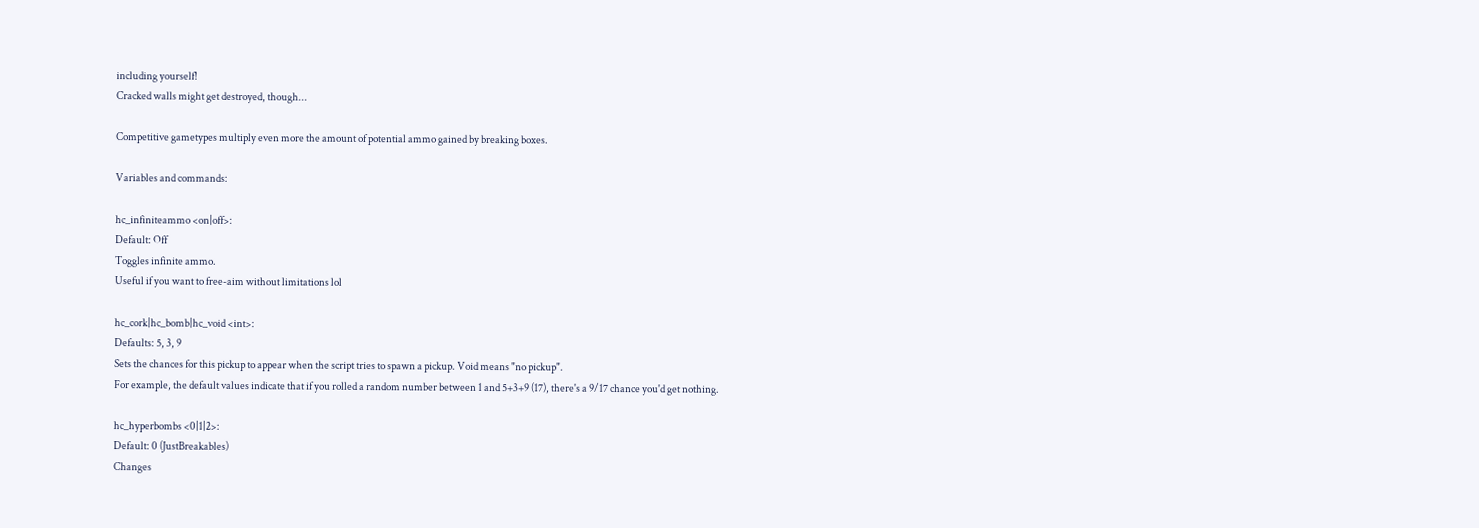including yourself!
Cracked walls might get destroyed, though...

Competitive gametypes multiply even more the amount of potential ammo gained by breaking boxes.

Variables and commands:

hc_infiniteammo <on|off>:
Default: Off
Toggles infinite ammo.
Useful if you want to free-aim without limitations lol

hc_cork|hc_bomb|hc_void <int>:
Defaults: 5, 3, 9
Sets the chances for this pickup to appear when the script tries to spawn a pickup. Void means "no pickup".
For example, the default values indicate that if you rolled a random number between 1 and 5+3+9 (17), there's a 9/17 chance you'd get nothing.

hc_hyperbombs <0|1|2>:
Default: 0 (JustBreakables)
Changes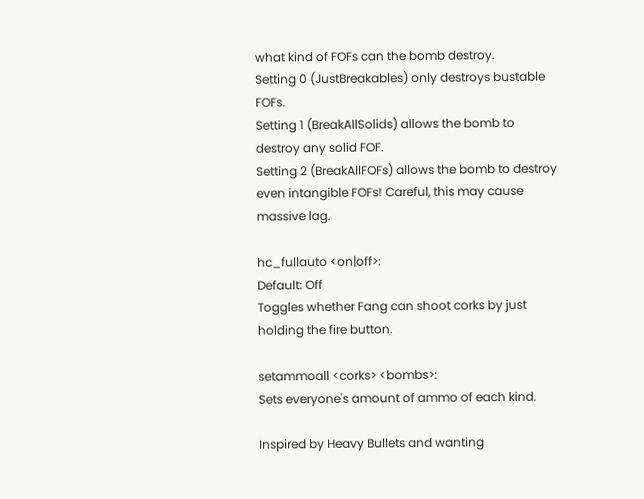what kind of FOFs can the bomb destroy.
Setting 0 (JustBreakables) only destroys bustable FOFs.
Setting 1 (BreakAllSolids) allows the bomb to destroy any solid FOF.
Setting 2 (BreakAllFOFs) allows the bomb to destroy even intangible FOFs! Careful, this may cause massive lag.

hc_fullauto <on|off>:
Default: Off
Toggles whether Fang can shoot corks by just holding the fire button.

setammoall <corks> <bombs>:
Sets everyone's amount of ammo of each kind.

Inspired by Heavy Bullets and wanting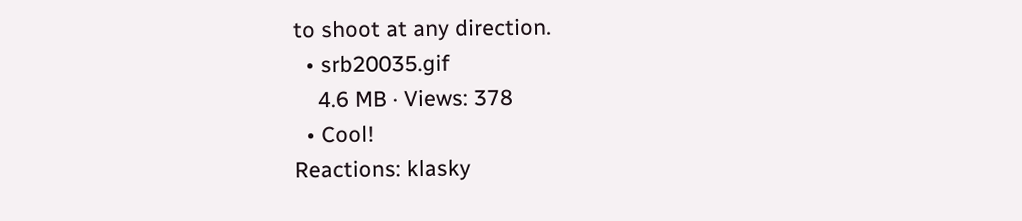to shoot at any direction.
  • srb20035.gif
    4.6 MB · Views: 378
  • Cool!
Reactions: klasky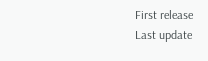First release
Last update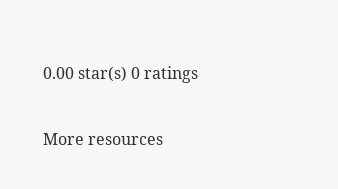0.00 star(s) 0 ratings

More resources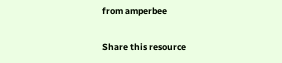from amperbee

Share this resource